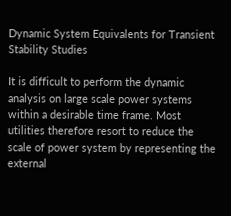Dynamic System Equivalents for Transient Stability Studies

It is difficult to perform the dynamic analysis on large scale power systems within a desirable time frame. Most utilities therefore resort to reduce the scale of power system by representing the external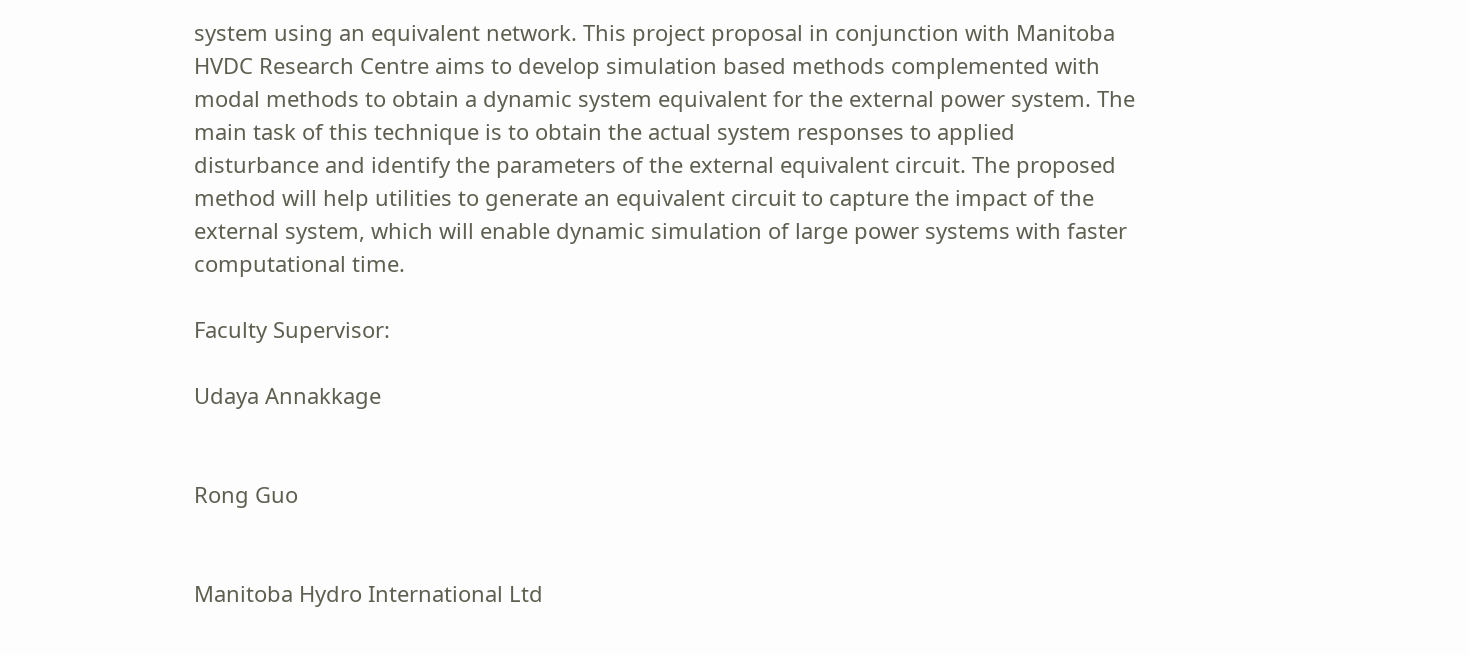system using an equivalent network. This project proposal in conjunction with Manitoba HVDC Research Centre aims to develop simulation based methods complemented with modal methods to obtain a dynamic system equivalent for the external power system. The main task of this technique is to obtain the actual system responses to applied disturbance and identify the parameters of the external equivalent circuit. The proposed method will help utilities to generate an equivalent circuit to capture the impact of the external system, which will enable dynamic simulation of large power systems with faster computational time.

Faculty Supervisor:

Udaya Annakkage


Rong Guo


Manitoba Hydro International Ltd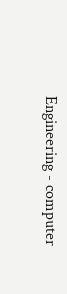Engineering - computer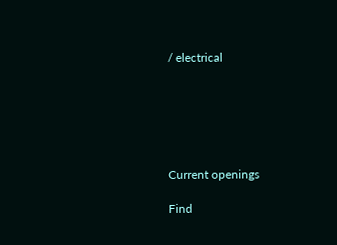/ electrical






Current openings

Find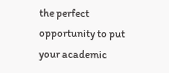the perfect opportunity to put your academic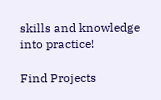skills and knowledge into practice!

Find Projects